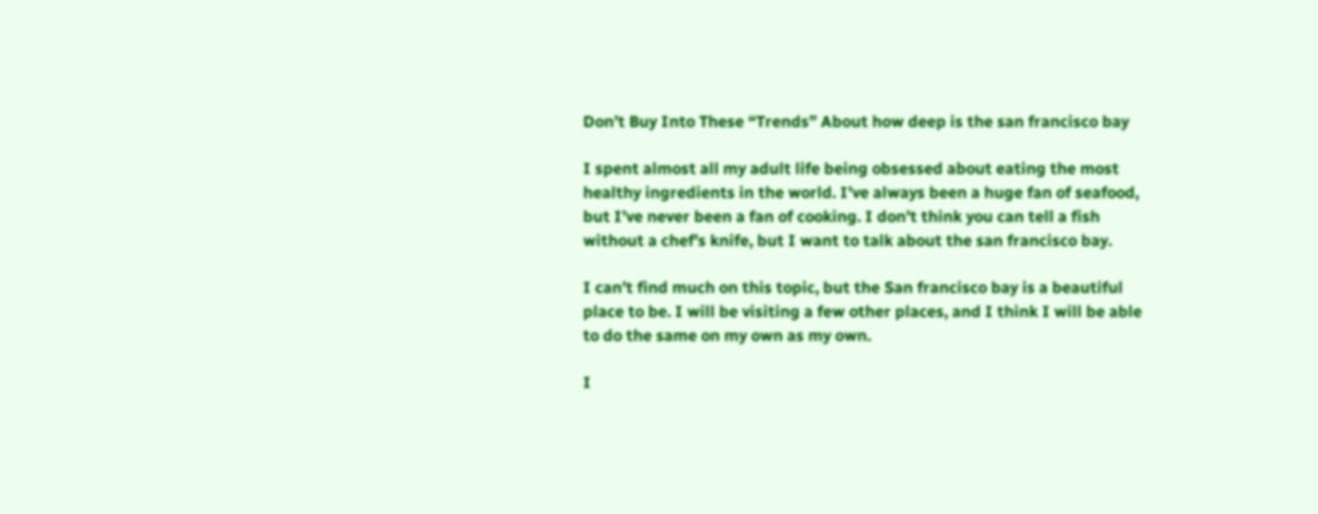Don’t Buy Into These “Trends” About how deep is the san francisco bay

I spent almost all my adult life being obsessed about eating the most healthy ingredients in the world. I’ve always been a huge fan of seafood, but I’ve never been a fan of cooking. I don’t think you can tell a fish without a chef’s knife, but I want to talk about the san francisco bay.

I can’t find much on this topic, but the San francisco bay is a beautiful place to be. I will be visiting a few other places, and I think I will be able to do the same on my own as my own.

I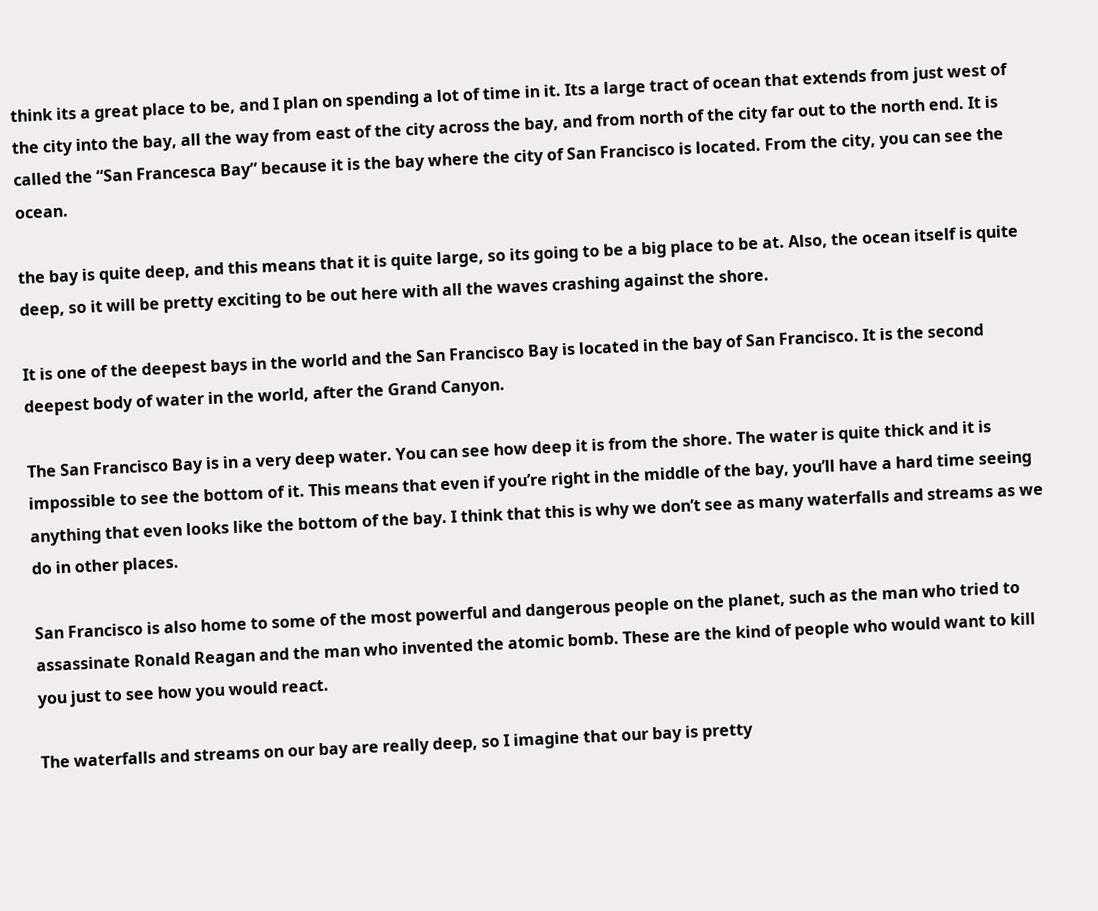think its a great place to be, and I plan on spending a lot of time in it. Its a large tract of ocean that extends from just west of the city into the bay, all the way from east of the city across the bay, and from north of the city far out to the north end. It is called the “San Francesca Bay” because it is the bay where the city of San Francisco is located. From the city, you can see the ocean.

the bay is quite deep, and this means that it is quite large, so its going to be a big place to be at. Also, the ocean itself is quite deep, so it will be pretty exciting to be out here with all the waves crashing against the shore.

It is one of the deepest bays in the world and the San Francisco Bay is located in the bay of San Francisco. It is the second deepest body of water in the world, after the Grand Canyon.

The San Francisco Bay is in a very deep water. You can see how deep it is from the shore. The water is quite thick and it is impossible to see the bottom of it. This means that even if you’re right in the middle of the bay, you’ll have a hard time seeing anything that even looks like the bottom of the bay. I think that this is why we don’t see as many waterfalls and streams as we do in other places.

San Francisco is also home to some of the most powerful and dangerous people on the planet, such as the man who tried to assassinate Ronald Reagan and the man who invented the atomic bomb. These are the kind of people who would want to kill you just to see how you would react.

The waterfalls and streams on our bay are really deep, so I imagine that our bay is pretty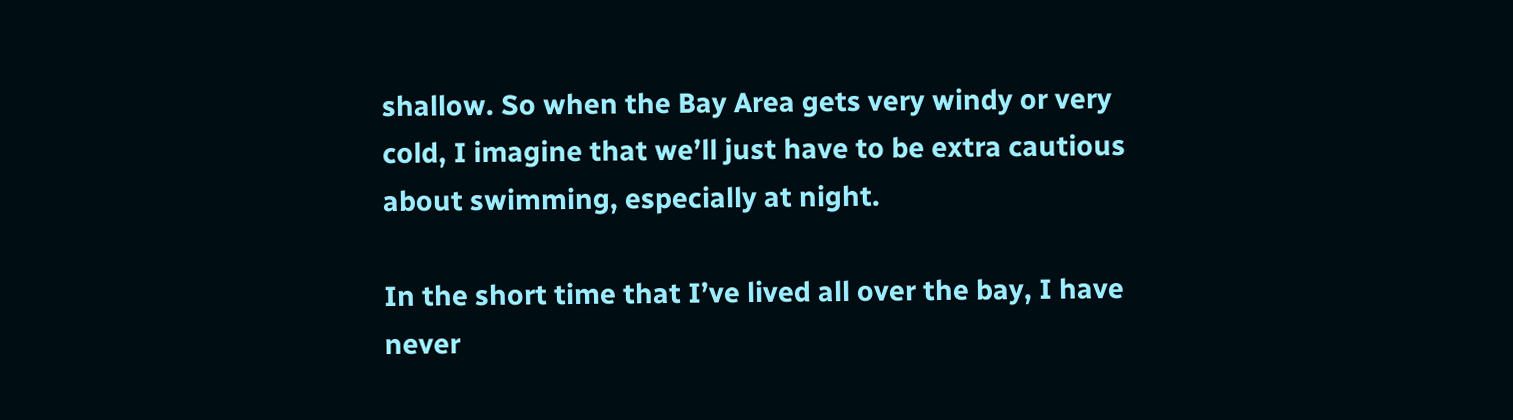shallow. So when the Bay Area gets very windy or very cold, I imagine that we’ll just have to be extra cautious about swimming, especially at night.

In the short time that I’ve lived all over the bay, I have never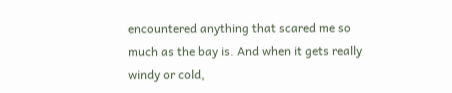encountered anything that scared me so much as the bay is. And when it gets really windy or cold,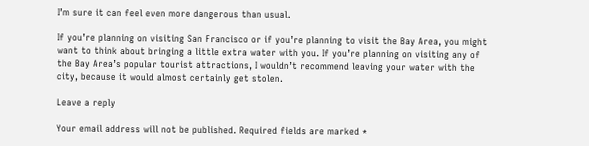I’m sure it can feel even more dangerous than usual.

If you’re planning on visiting San Francisco or if you’re planning to visit the Bay Area, you might want to think about bringing a little extra water with you. If you’re planning on visiting any of the Bay Area’s popular tourist attractions, I wouldn’t recommend leaving your water with the city, because it would almost certainly get stolen.

Leave a reply

Your email address will not be published. Required fields are marked *